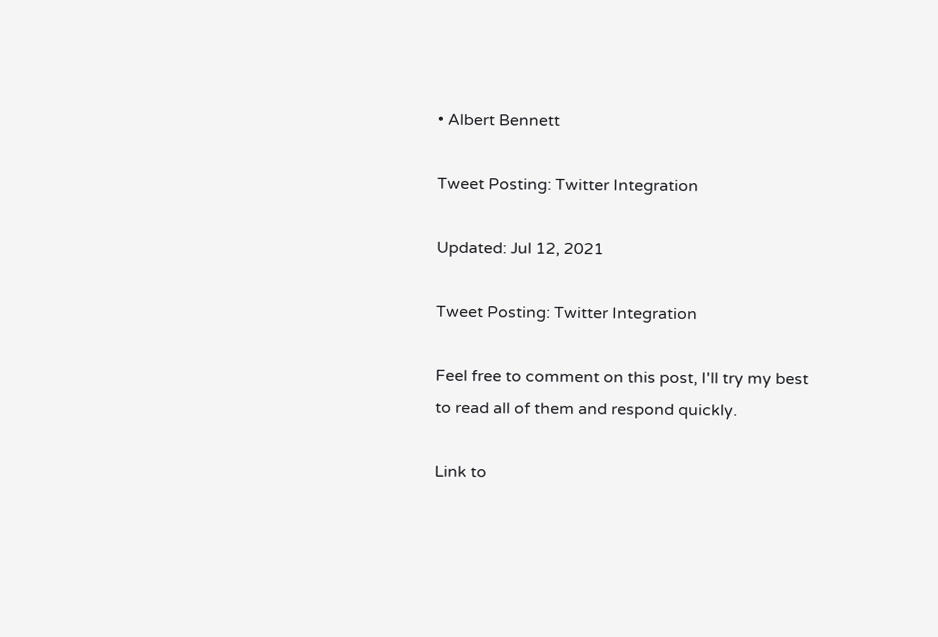• Albert Bennett

Tweet Posting: Twitter Integration

Updated: Jul 12, 2021

Tweet Posting: Twitter Integration

Feel free to comment on this post, I'll try my best to read all of them and respond quickly.

Link to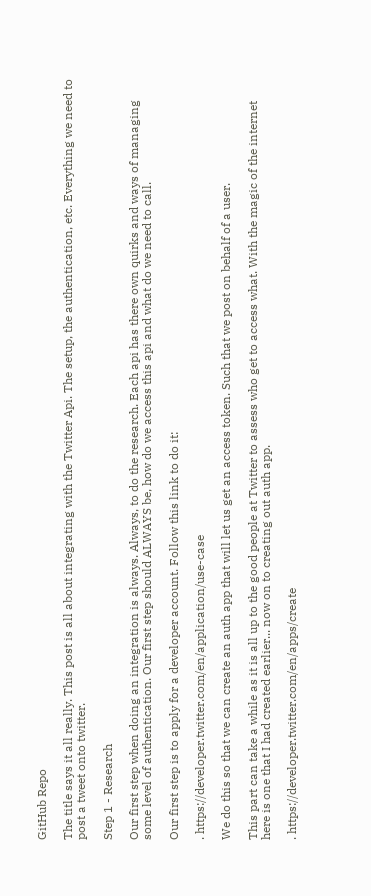GitHub Repo

The title says it all really. This post is all about integrating with the Twitter Api. The setup, the authentication, etc. Everything we need to post a tweet onto twitter.

Step 1 - Research

Our first step when doing an integration is always. Always, to do the research. Each api has there own quirks and ways of managing some level of authentication. Our first step should ALWAYS be, how do we access this api and what do we need to call.

Our first step is to apply for a developer account. Follow this link to do it:

. https://developer.twitter.com/en/application/use-case

We do this so that we can create an auth app that will let us get an access token. Such that we post on behalf of a user.

This part can take a while as it is all up to the good people at Twitter to assess who get to access what. With the magic of the internet here is one that I had created earlier... now on to creating out auth app.

. https://developer.twitter.com/en/apps/create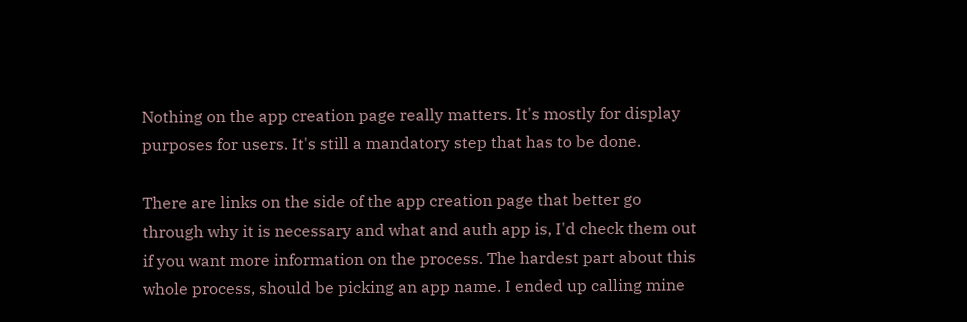Nothing on the app creation page really matters. It's mostly for display purposes for users. It's still a mandatory step that has to be done.

There are links on the side of the app creation page that better go through why it is necessary and what and auth app is, I'd check them out if you want more information on the process. The hardest part about this whole process, should be picking an app name. I ended up calling mine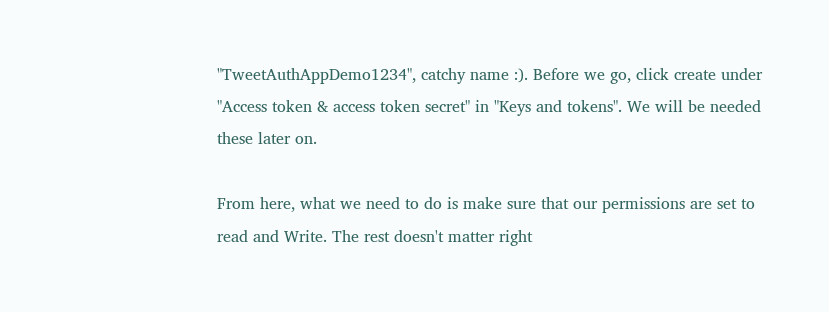"TweetAuthAppDemo1234", catchy name :). Before we go, click create under "Access token & access token secret" in "Keys and tokens". We will be needed these later on.

From here, what we need to do is make sure that our permissions are set to read and Write. The rest doesn't matter right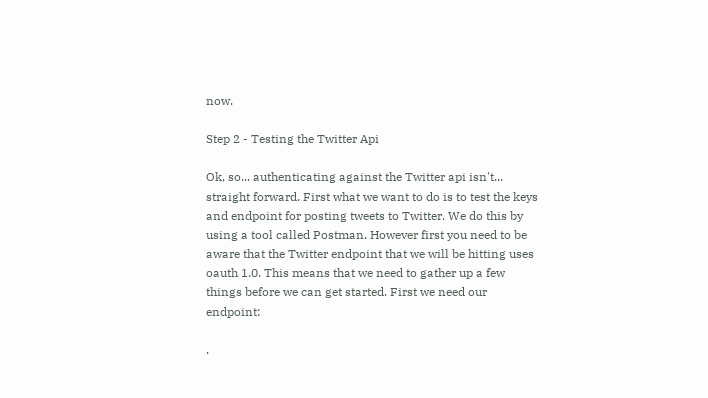now.

Step 2 - Testing the Twitter Api

Ok, so... authenticating against the Twitter api isn't... straight forward. First what we want to do is to test the keys and endpoint for posting tweets to Twitter. We do this by using a tool called Postman. However first you need to be aware that the Twitter endpoint that we will be hitting uses oauth 1.0. This means that we need to gather up a few things before we can get started. First we need our endpoint:

.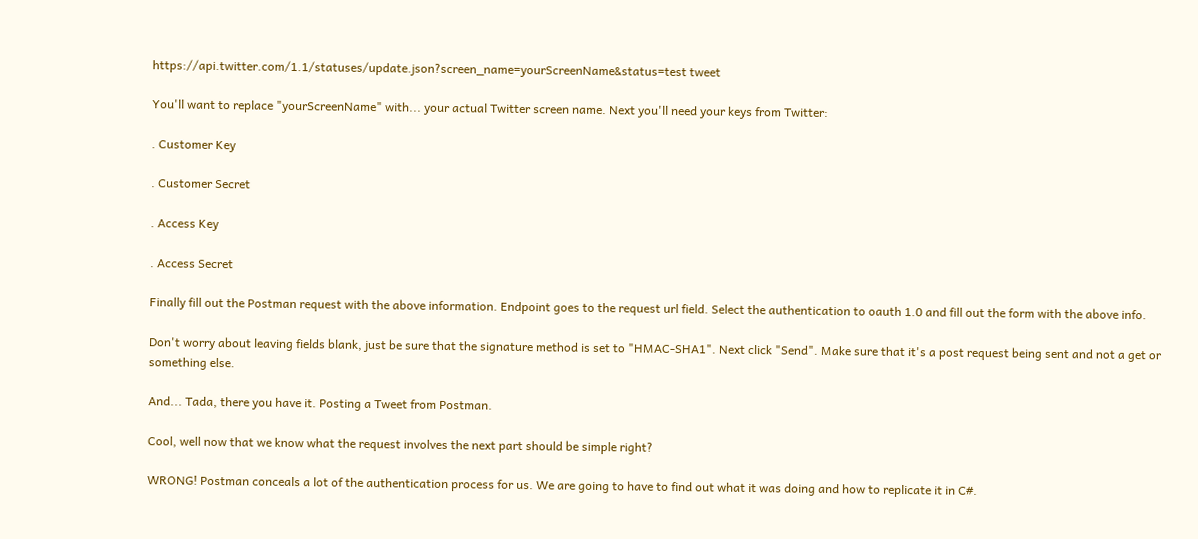https://api.twitter.com/1.1/statuses/update.json?screen_name=yourScreenName&status=test tweet

You'll want to replace "yourScreenName" with... your actual Twitter screen name. Next you'll need your keys from Twitter:

. Customer Key

. Customer Secret

. Access Key

. Access Secret

Finally fill out the Postman request with the above information. Endpoint goes to the request url field. Select the authentication to oauth 1.0 and fill out the form with the above info.

Don't worry about leaving fields blank, just be sure that the signature method is set to "HMAC-SHA1". Next click "Send". Make sure that it's a post request being sent and not a get or something else.

And... Tada, there you have it. Posting a Tweet from Postman.

Cool, well now that we know what the request involves the next part should be simple right?

WRONG! Postman conceals a lot of the authentication process for us. We are going to have to find out what it was doing and how to replicate it in C#.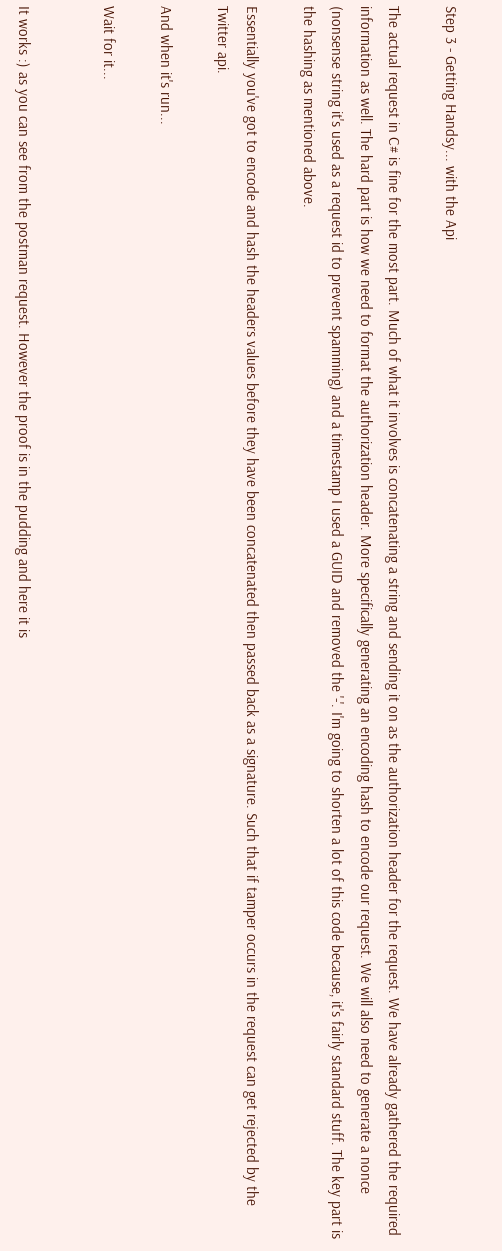Step 3 - Getting Handsy... with the Api

The actual request in C# is fine for the most part. Much of what it involves is concatenating a string and sending it on as the authorization header for the request. We have already gathered the required information as well. The hard part is how we need to format the authorization header. More specifically generating an encoding hash to encode our request. We will also need to generate a nonce (nonsense string it's used as a request id to prevent spamming) and a timestamp I used a GUID and removed the '-'. I'm going to shorten a lot of this code because, it's fairly standard stuff. The key part is the hashing as mentioned above.

Essentially you've got to encode and hash the headers values before they have been concatenated then passed back as a signature. Such that if tamper occurs in the request can get rejected by the Twitter api.

And when it's run...

Wait for it...


It works :) as you can see from the postman request. However the proof is in the pudding and here it is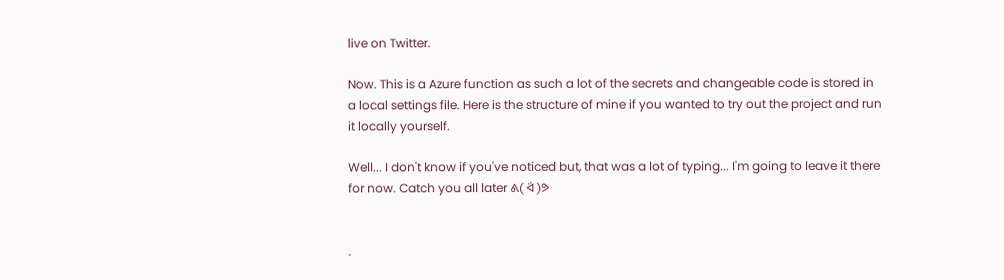live on Twitter.

Now. This is a Azure function as such a lot of the secrets and changeable code is stored in a local settings file. Here is the structure of mine if you wanted to try out the project and run it locally yourself.

Well... I don't know if you've noticed but, that was a lot of typing... I'm going to leave it there for now. Catch you all later ᕕ( ᐛ )ᕗ


.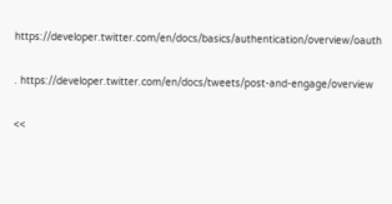https://developer.twitter.com/en/docs/basics/authentication/overview/oauth

. https://developer.twitter.com/en/docs/tweets/post-and-engage/overview

<<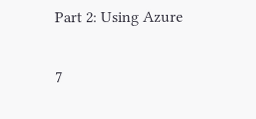Part 2: Using Azure

7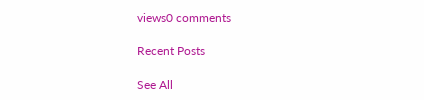views0 comments

Recent Posts

See All